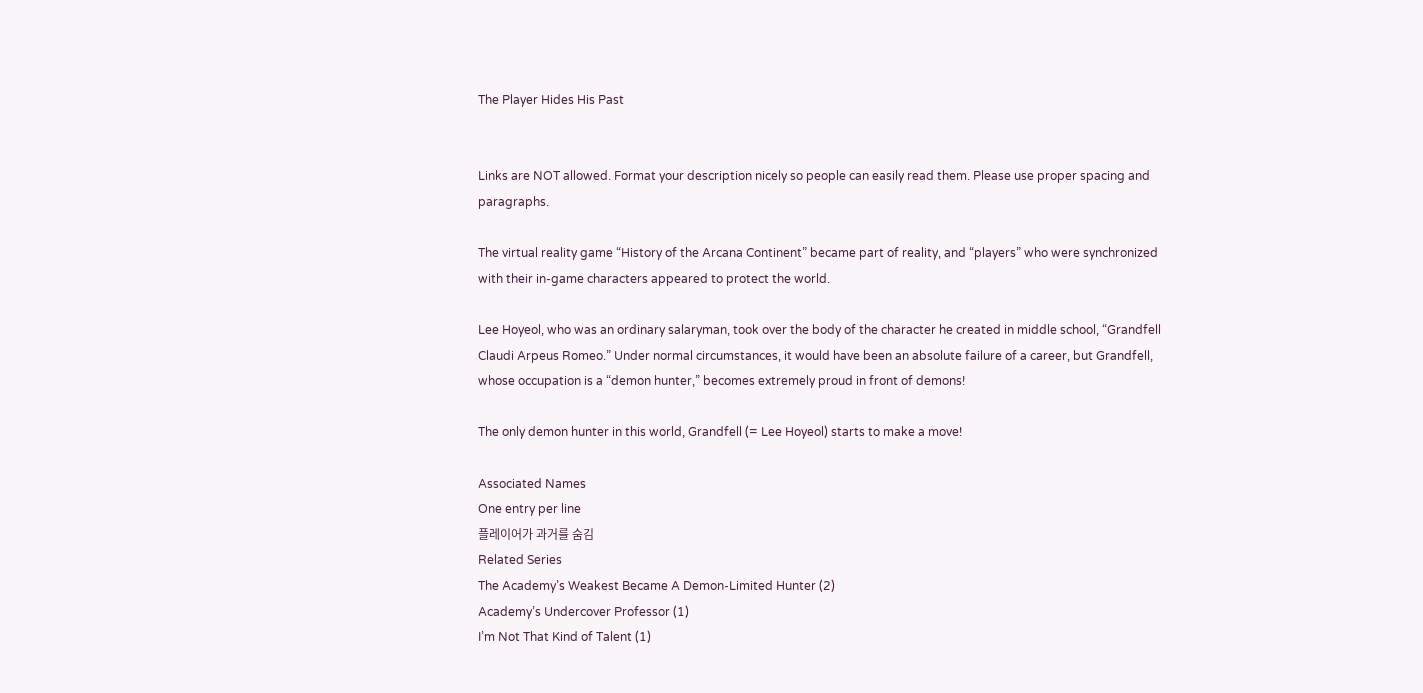The Player Hides His Past


Links are NOT allowed. Format your description nicely so people can easily read them. Please use proper spacing and paragraphs.

The virtual reality game “History of the Arcana Continent” became part of reality, and “players” who were synchronized with their in-game characters appeared to protect the world.

Lee Hoyeol, who was an ordinary salaryman, took over the body of the character he created in middle school, “Grandfell Claudi Arpeus Romeo.” Under normal circumstances, it would have been an absolute failure of a career, but Grandfell, whose occupation is a “demon hunter,” becomes extremely proud in front of demons!

The only demon hunter in this world, Grandfell (= Lee Hoyeol) starts to make a move!

Associated Names
One entry per line
플레이어가 과거를 숨김
Related Series
The Academy’s Weakest Became A Demon-Limited Hunter (2)
Academy’s Undercover Professor (1)
I’m Not That Kind of Talent (1)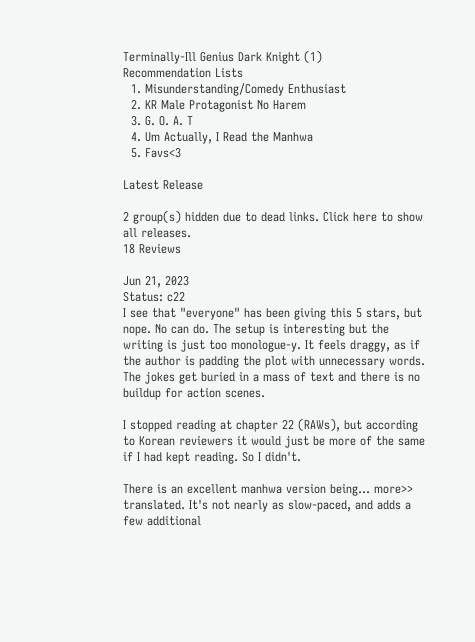Terminally-Ill Genius Dark Knight (1)
Recommendation Lists
  1. Misunderstanding/Comedy Enthusiast
  2. KR Male Protagonist No Harem
  3. G. O. A. T
  4. Um Actually, I Read the Manhwa
  5. Favs<3

Latest Release

2 group(s) hidden due to dead links. Click here to show all releases.
18 Reviews

Jun 21, 2023
Status: c22
I see that "everyone" has been giving this 5 stars, but nope. No can do. The setup is interesting but the writing is just too monologue-y. It feels draggy, as if the author is padding the plot with unnecessary words. The jokes get buried in a mass of text and there is no buildup for action scenes.

I stopped reading at chapter 22 (RAWs), but according to Korean reviewers it would just be more of the same if I had kept reading. So I didn't.

There is an excellent manhwa version being... more>> translated. It's not nearly as slow-paced, and adds a few additional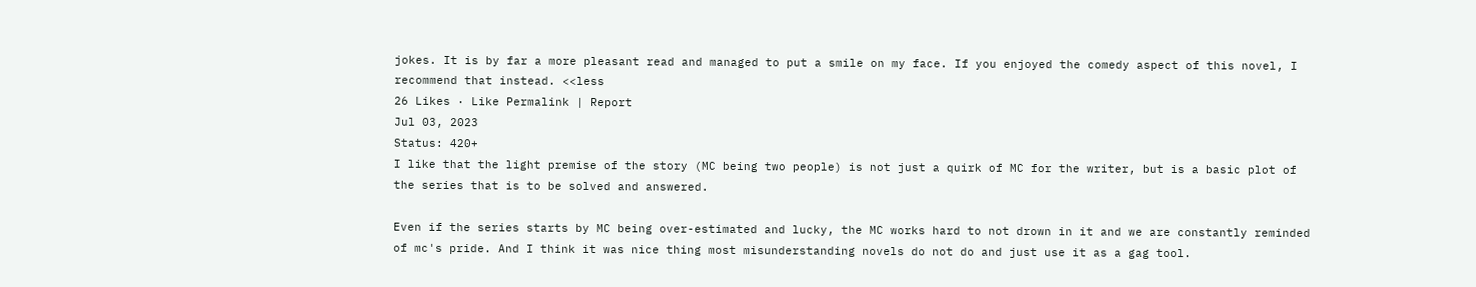jokes. It is by far a more pleasant read and managed to put a smile on my face. If you enjoyed the comedy aspect of this novel, I recommend that instead. <<less
26 Likes · Like Permalink | Report
Jul 03, 2023
Status: 420+
I like that the light premise of the story (MC being two people) is not just a quirk of MC for the writer, but is a basic plot of the series that is to be solved and answered.

Even if the series starts by MC being over-estimated and lucky, the MC works hard to not drown in it and we are constantly reminded of mc's pride. And I think it was nice thing most misunderstanding novels do not do and just use it as a gag tool.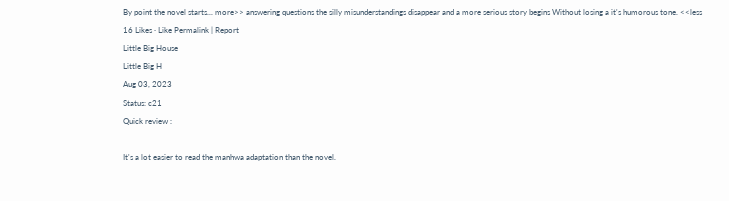By point the novel starts... more>> answering questions the silly misunderstandings disappear and a more serious story begins Without losing a it's humorous tone. <<less
16 Likes · Like Permalink | Report
Little Big House
Little Big H
Aug 03, 2023
Status: c21
Quick review :

It's a lot easier to read the manhwa adaptation than the novel.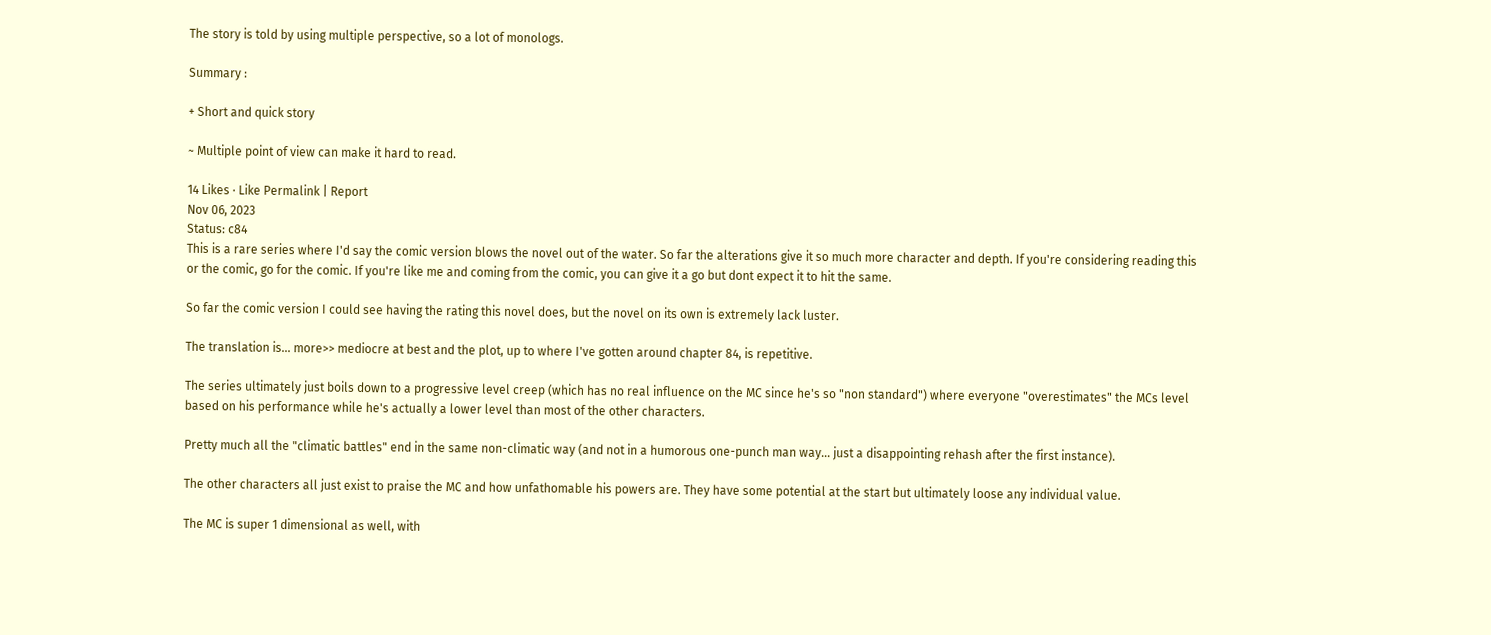The story is told by using multiple perspective, so a lot of monologs.

Summary :

+ Short and quick story

~ Multiple point of view can make it hard to read.

14 Likes · Like Permalink | Report
Nov 06, 2023
Status: c84
This is a rare series where I'd say the comic version blows the novel out of the water. So far the alterations give it so much more character and depth. If you're considering reading this or the comic, go for the comic. If you're like me and coming from the comic, you can give it a go but dont expect it to hit the same.

So far the comic version I could see having the rating this novel does, but the novel on its own is extremely lack luster.

The translation is... more>> mediocre at best and the plot, up to where I've gotten around chapter 84, is repetitive.

The series ultimately just boils down to a progressive level creep (which has no real influence on the MC since he's so "non standard") where everyone "overestimates" the MCs level based on his performance while he's actually a lower level than most of the other characters.

Pretty much all the "climatic battles" end in the same non-climatic way (and not in a humorous one-punch man way... just a disappointing rehash after the first instance).

The other characters all just exist to praise the MC and how unfathomable his powers are. They have some potential at the start but ultimately loose any individual value.

The MC is super 1 dimensional as well, with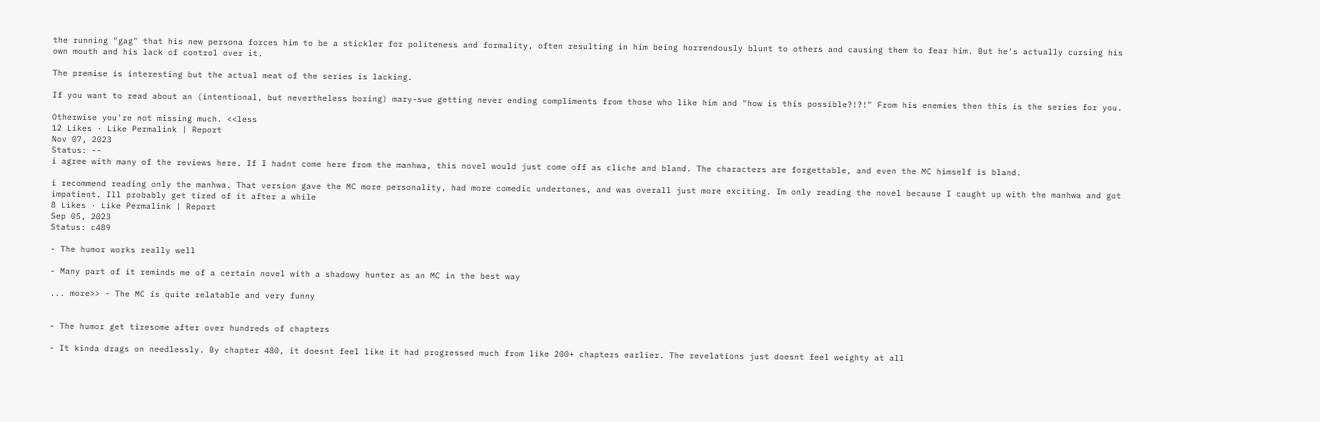the running "gag" that his new persona forces him to be a stickler for politeness and formality, often resulting in him being horrendously blunt to others and causing them to fear him. But he's actually cursing his own mouth and his lack of control over it.

The premise is interesting but the actual meat of the series is lacking.

If you want to read about an (intentional, but nevertheless boring) mary-sue getting never ending compliments from those who like him and "how is this possible?!?!" From his enemies then this is the series for you.

Otherwise you're not missing much. <<less
12 Likes · Like Permalink | Report
Nov 07, 2023
Status: --
i agree with many of the reviews here. If I hadnt come here from the manhwa, this novel would just come off as cliche and bland. The characters are forgettable, and even the MC himself is bland.

i recommend reading only the manhwa. That version gave the MC more personality, had more comedic undertones, and was overall just more exciting. Im only reading the novel because I caught up with the manhwa and got impatient. Ill probably get tired of it after a while
8 Likes · Like Permalink | Report
Sep 05, 2023
Status: c489

- The humor works really well

- Many part of it reminds me of a certain novel with a shadowy hunter as an MC in the best way

... more>> - The MC is quite relatable and very funny


- The humor get tiresome after over hundreds of chapters

- It kinda drags on needlessly. By chapter 480, it doesnt feel like it had progressed much from like 200+ chapters earlier. The revelations just doesnt feel weighty at all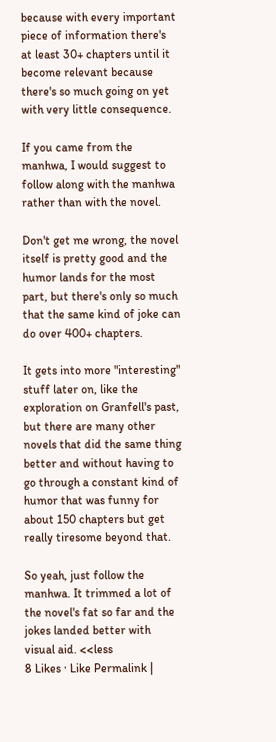because with every important piece of information there's at least 30+ chapters until it become relevant because there's so much going on yet with very little consequence.

If you came from the manhwa, I would suggest to follow along with the manhwa rather than with the novel.

Don't get me wrong, the novel itself is pretty good and the humor lands for the most part, but there's only so much that the same kind of joke can do over 400+ chapters.

It gets into more "interesting" stuff later on, like the exploration on Granfell's past, but there are many other novels that did the same thing better and without having to go through a constant kind of humor that was funny for about 150 chapters but get really tiresome beyond that.

So yeah, just follow the manhwa. It trimmed a lot of the novel's fat so far and the jokes landed better with visual aid. <<less
8 Likes · Like Permalink |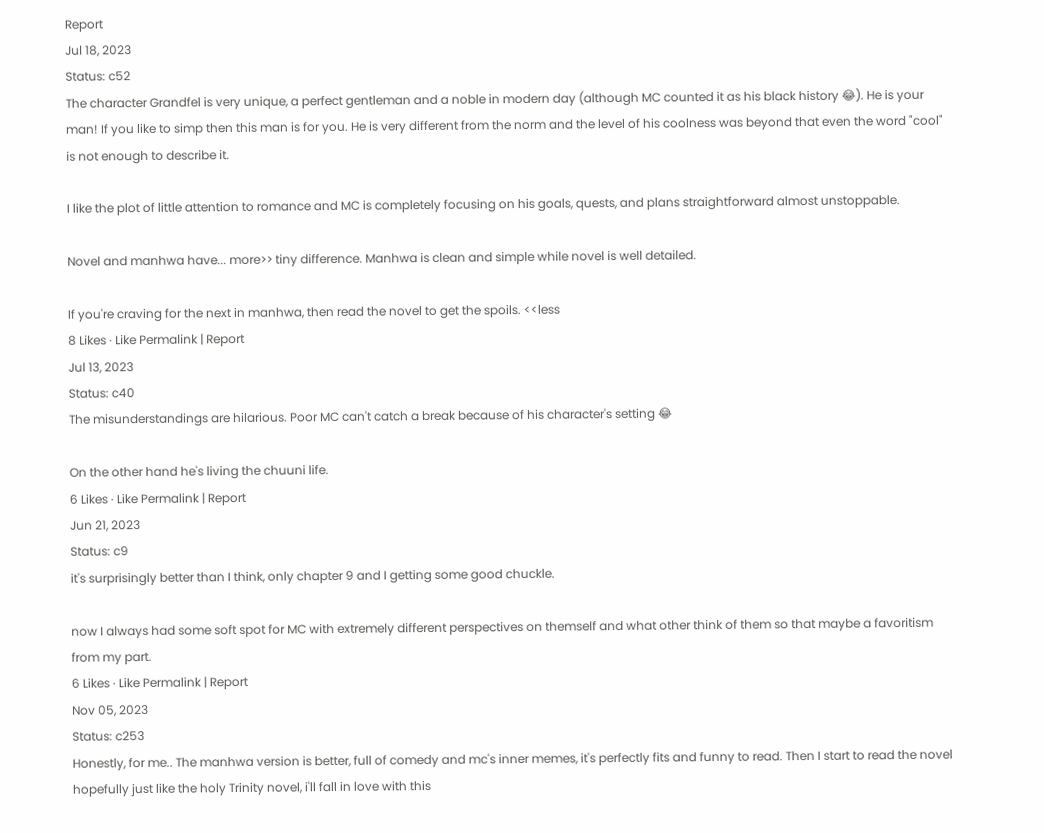Report
Jul 18, 2023
Status: c52
The character Grandfel is very unique, a perfect gentleman and a noble in modern day (although MC counted it as his black history 😂). He is your man! If you like to simp then this man is for you. He is very different from the norm and the level of his coolness was beyond that even the word "cool" is not enough to describe it.

I like the plot of little attention to romance and MC is completely focusing on his goals, quests, and plans straightforward almost unstoppable.

Novel and manhwa have... more>> tiny difference. Manhwa is clean and simple while novel is well detailed.

If you're craving for the next in manhwa, then read the novel to get the spoils. <<less
8 Likes · Like Permalink | Report
Jul 13, 2023
Status: c40
The misunderstandings are hilarious. Poor MC can't catch a break because of his character's setting 😂

On the other hand he's living the chuuni life.
6 Likes · Like Permalink | Report
Jun 21, 2023
Status: c9
it's surprisingly better than I think, only chapter 9 and I getting some good chuckle.

now I always had some soft spot for MC with extremely different perspectives on themself and what other think of them so that maybe a favoritism from my part.
6 Likes · Like Permalink | Report
Nov 05, 2023
Status: c253
Honestly, for me.. The manhwa version is better, full of comedy and mc's inner memes, it's perfectly fits and funny to read. Then I start to read the novel hopefully just like the holy Trinity novel, i'll fall in love with this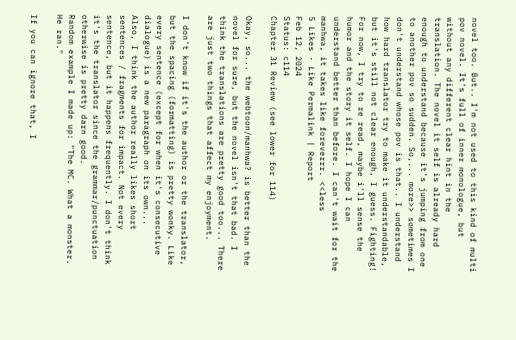novel too. But.. I'm not used to this kind of multi pov novel. It's full of inner monologue, but without any different clear hint in the translation. The novel it self is already hard enough to understand because it's jumping from one to another pov so sudden. So,... more>> sometimes I don't understand whose pov is that.. I understand how hard translator try to make it understandable, but it's still not clear enough, I guess. Fighting! For now, I try to re read, maybe i'll sense the humor and the story it self. I hope I can understand better than before. I can't wait for the manhwa, it takes like foreverrr. <<less
5 Likes · Like Permalink | Report
Feb 12, 2024
Status: c114
Chapter 31 Review (see lower for 114)

Okay, so... the webtoon/manhwa? is better than the novel for sure, but the novel isn't that bad. I think the translations are pretty good too... There are just two things that affect my enjoyment.

I don't know if it's the author or the translator, but the spacing (formatting) is pretty wonky. Like every sentence (except for when it's consecutive dialogue) is a new paragraph on its own...
Also, I think the author really likes short sentences / fragments for impact. Not every sentence, but it happens frequently. I don't think it's the translator since the grammar/punctuation otherwise is pretty darn good.
Random example I made up: "The MC. What a monster. He ran."

If you can ignore that, I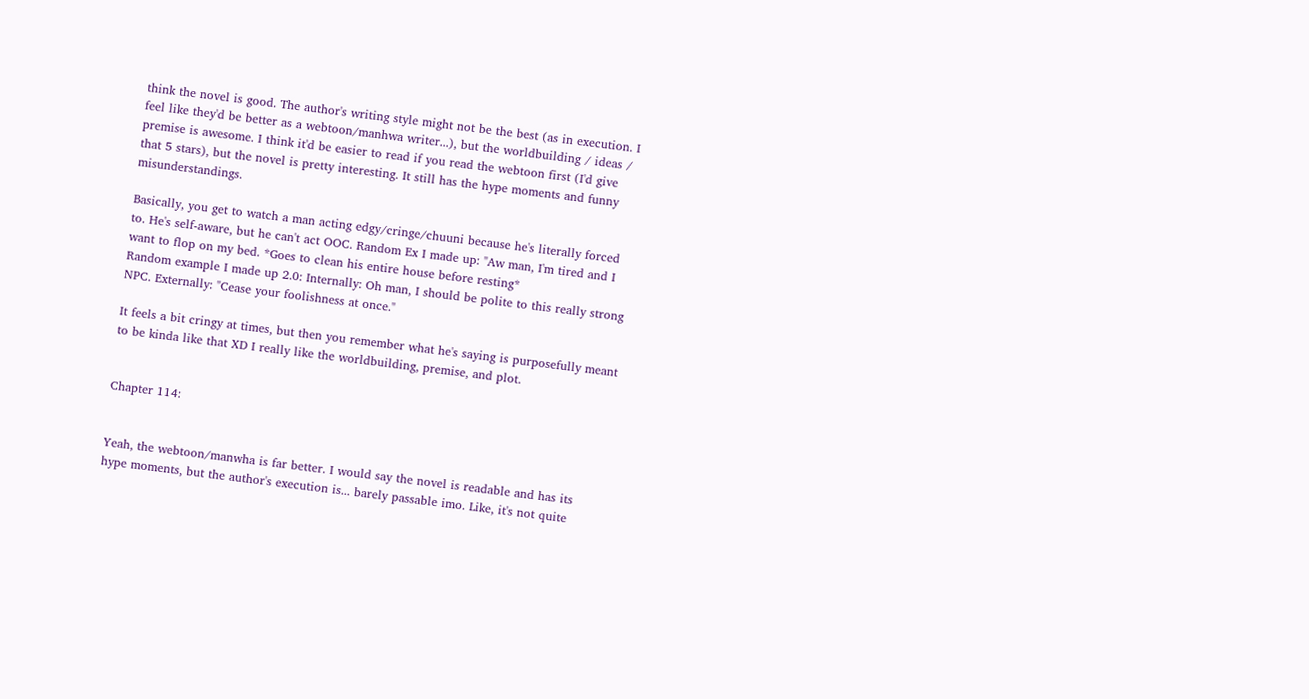think the novel is good. The author's writing style might not be the best (as in execution. I feel like they'd be better as a webtoon/manhwa writer...), but the worldbuilding / ideas / premise is awesome. I think it'd be easier to read if you read the webtoon first (I'd give that 5 stars), but the novel is pretty interesting. It still has the hype moments and funny misunderstandings.

Basically, you get to watch a man acting edgy/cringe/chuuni because he's literally forced to. He's self-aware, but he can't act OOC. Random Ex I made up: "Aw man, I'm tired and I want to flop on my bed. *Goes to clean his entire house before resting*
Random example I made up 2.0: Internally: Oh man, I should be polite to this really strong NPC. Externally: "Cease your foolishness at once."

It feels a bit cringy at times, but then you remember what he's saying is purposefully meant to be kinda like that XD I really like the worldbuilding, premise, and plot.


Chapter 114:


Yeah, the webtoon/manwha is far better. I would say the novel is readable and has its hype moments, but the author's execution is... barely passable imo. Like, it's not quite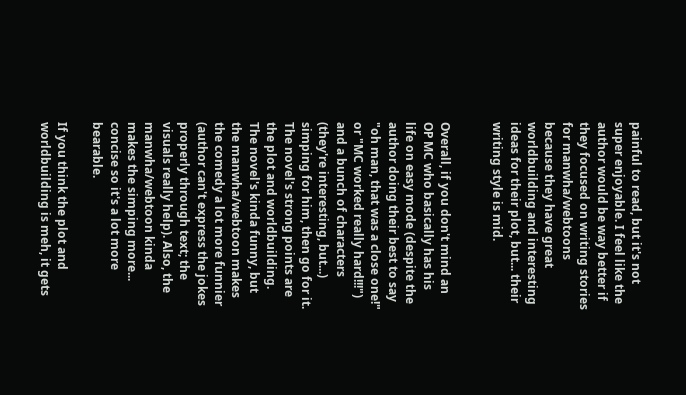painful to read, but it's not super enjoyable. I feel like the author would be way better if they focused on writing stories for manwha/webtoons because they have great worldbuilding and interesting ideas for their plot, but... their writing style is mid.


Overall, if you don't mind an OP MC who basically has his life on easy mode (despite the author doing their best to say "oh man, that was a close one!" or "MC worked really hard!!!") and a bunch of characters (they're interesting, but...) simping for him, then go for it. The novel's strong points are the plot and worldbuilding. The novel's kinda funny, but the manwha/webtoon makes the comedy a lot more funnier (author can't express the jokes properly through text; the visuals really help). Also, the manwha/webtoon kinda makes the simping more... concise so it's a lot more bearable.

If you think the plot and worldbuilding is meh, it gets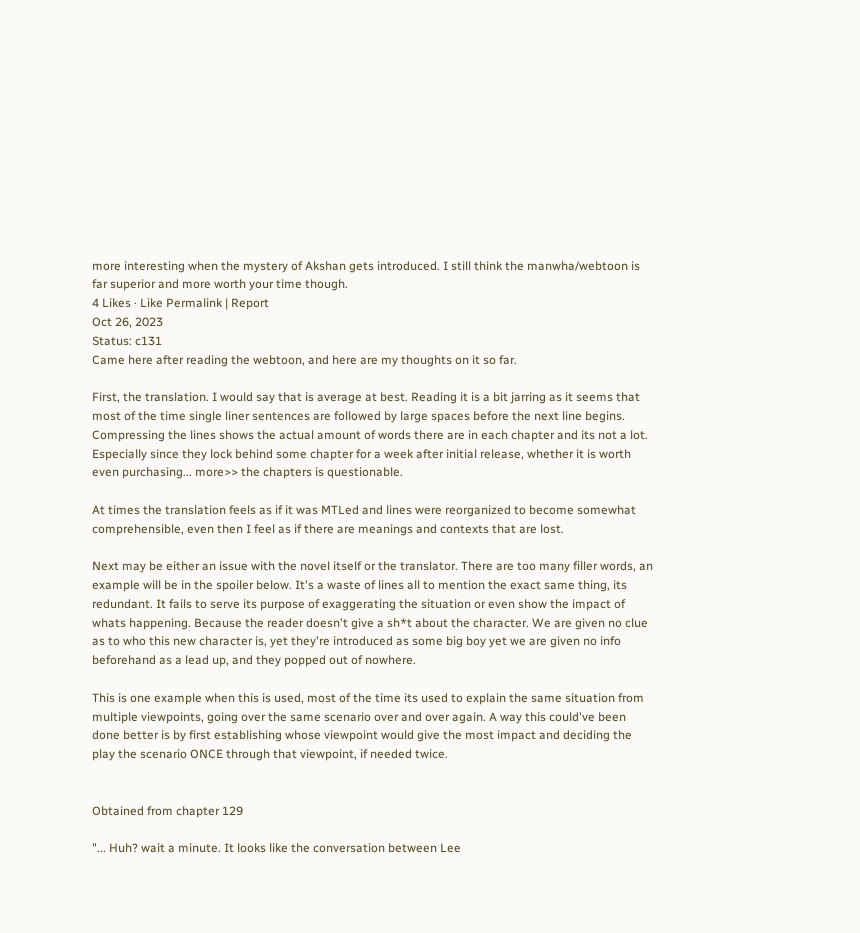more interesting when the mystery of Akshan gets introduced. I still think the manwha/webtoon is far superior and more worth your time though.
4 Likes · Like Permalink | Report
Oct 26, 2023
Status: c131
Came here after reading the webtoon, and here are my thoughts on it so far.

First, the translation. I would say that is average at best. Reading it is a bit jarring as it seems that most of the time single liner sentences are followed by large spaces before the next line begins. Compressing the lines shows the actual amount of words there are in each chapter and its not a lot. Especially since they lock behind some chapter for a week after initial release, whether it is worth even purchasing... more>> the chapters is questionable.

At times the translation feels as if it was MTLed and lines were reorganized to become somewhat comprehensible, even then I feel as if there are meanings and contexts that are lost.

Next may be either an issue with the novel itself or the translator. There are too many filler words, an example will be in the spoiler below. It's a waste of lines all to mention the exact same thing, its redundant. It fails to serve its purpose of exaggerating the situation or even show the impact of whats happening. Because the reader doesn't give a sh*t about the character. We are given no clue as to who this new character is, yet they're introduced as some big boy yet we are given no info beforehand as a lead up, and they popped out of nowhere.

This is one example when this is used, most of the time its used to explain the same situation from multiple viewpoints, going over the same scenario over and over again. A way this could've been done better is by first establishing whose viewpoint would give the most impact and deciding the play the scenario ONCE through that viewpoint, if needed twice.


Obtained from chapter 129

"... Huh? wait a minute. It looks like the conversation between Lee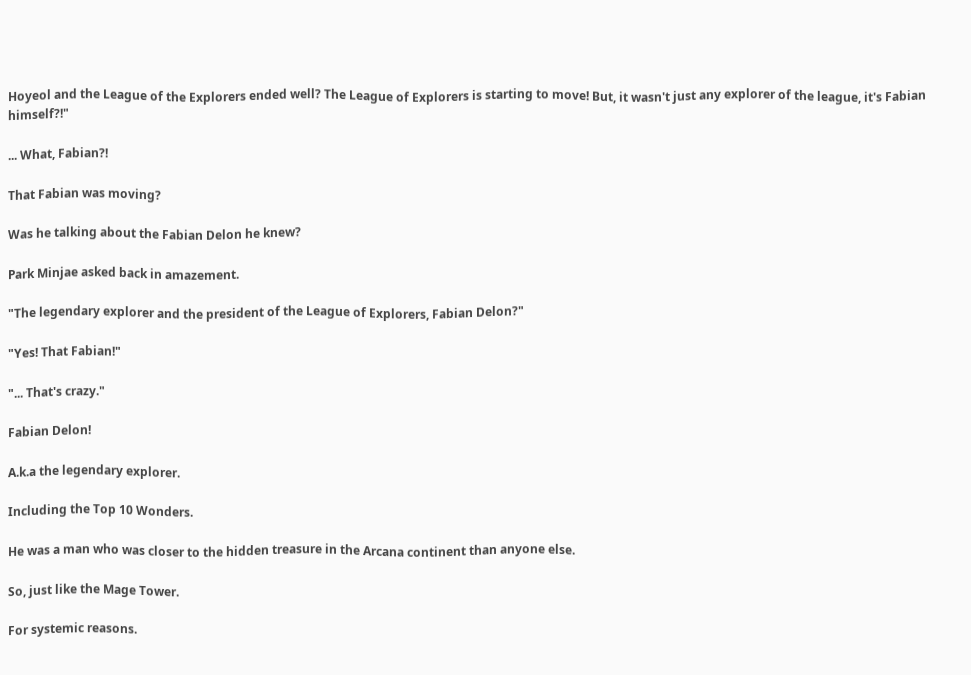Hoyeol and the League of the Explorers ended well? The League of Explorers is starting to move! But, it wasn't just any explorer of the league, it's Fabian himself?!"

... What, Fabian?!

That Fabian was moving?

Was he talking about the Fabian Delon he knew?

Park Minjae asked back in amazement.

"The legendary explorer and the president of the League of Explorers, Fabian Delon?"

"Yes! That Fabian!"

"... That's crazy."

Fabian Delon!

A.k.a the legendary explorer.

Including the Top 10 Wonders.

He was a man who was closer to the hidden treasure in the Arcana continent than anyone else.

So, just like the Mage Tower.

For systemic reasons.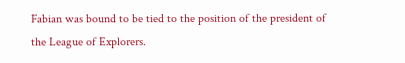Fabian was bound to be tied to the position of the president of the League of Explorers.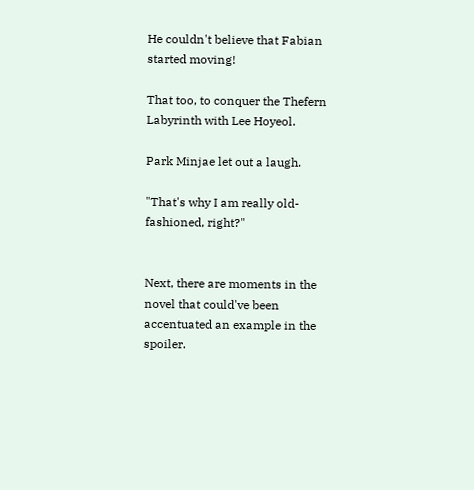He couldn't believe that Fabian started moving!

That too, to conquer the Thefern Labyrinth with Lee Hoyeol.

Park Minjae let out a laugh.

"That's why I am really old-fashioned, right?"


Next, there are moments in the novel that could've been accentuated an example in the spoiler.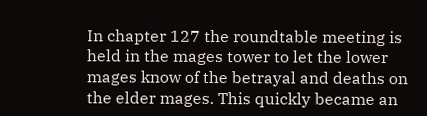In chapter 127 the roundtable meeting is held in the mages tower to let the lower mages know of the betrayal and deaths on the elder mages. This quickly became an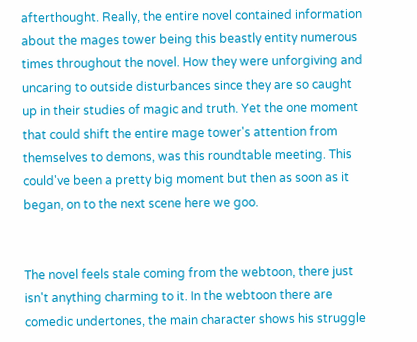afterthought. Really, the entire novel contained information about the mages tower being this beastly entity numerous times throughout the novel. How they were unforgiving and uncaring to outside disturbances since they are so caught up in their studies of magic and truth. Yet the one moment that could shift the entire mage tower's attention from themselves to demons, was this roundtable meeting. This could've been a pretty big moment but then as soon as it began, on to the next scene here we goo.


The novel feels stale coming from the webtoon, there just isn't anything charming to it. In the webtoon there are comedic undertones, the main character shows his struggle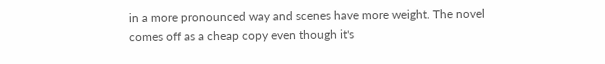in a more pronounced way and scenes have more weight. The novel comes off as a cheap copy even though it's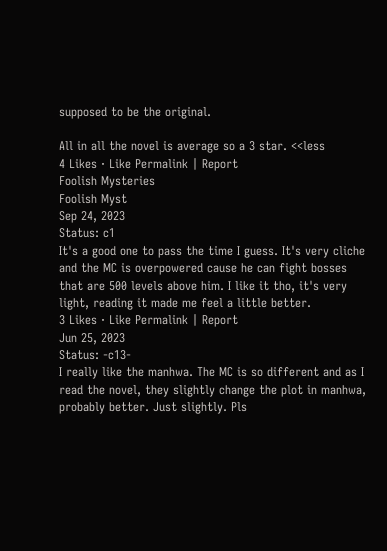supposed to be the original.

All in all the novel is average so a 3 star. <<less
4 Likes · Like Permalink | Report
Foolish Mysteries
Foolish Myst
Sep 24, 2023
Status: c1
It's a good one to pass the time I guess. It's very cliche and the MC is overpowered cause he can fight bosses that are 500 levels above him. I like it tho, it's very light, reading it made me feel a little better.
3 Likes · Like Permalink | Report
Jun 25, 2023
Status: -c13-
I really like the manhwa. The MC is so different and as I read the novel, they slightly change the plot in manhwa, probably better. Just slightly. Pls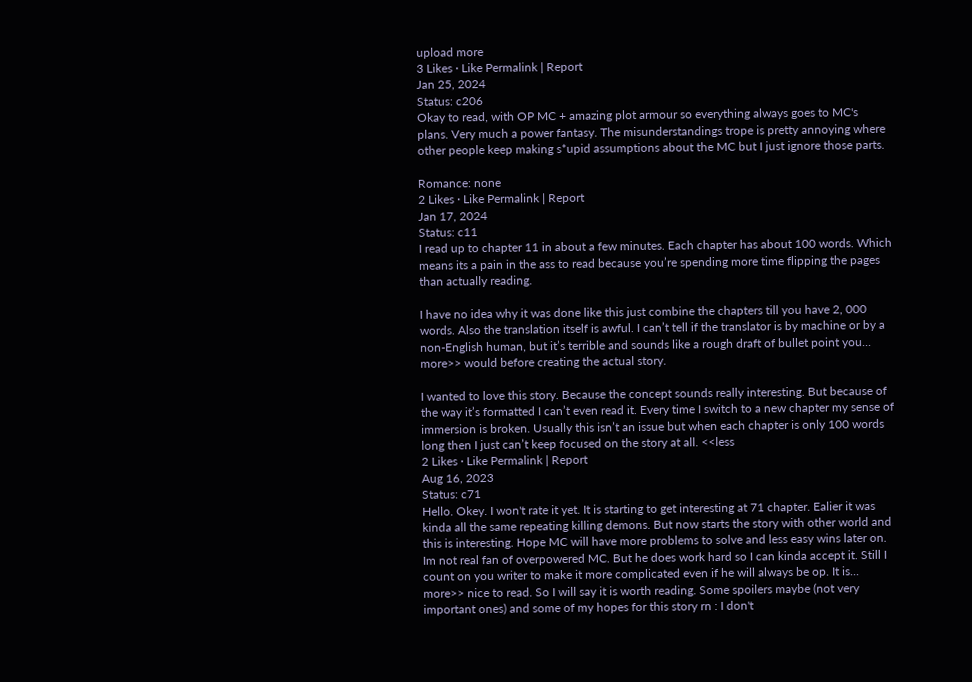upload more
3 Likes · Like Permalink | Report
Jan 25, 2024
Status: c206
Okay to read, with OP MC + amazing plot armour so everything always goes to MC's plans. Very much a power fantasy. The misunderstandings trope is pretty annoying where other people keep making s*upid assumptions about the MC but I just ignore those parts.

Romance: none
2 Likes · Like Permalink | Report
Jan 17, 2024
Status: c11
I read up to chapter 11 in about a few minutes. Each chapter has about 100 words. Which means its a pain in the ass to read because you’re spending more time flipping the pages than actually reading.

I have no idea why it was done like this just combine the chapters till you have 2, 000 words. Also the translation itself is awful. I can’t tell if the translator is by machine or by a non-English human, but it’s terrible and sounds like a rough draft of bullet point you... more>> would before creating the actual story.

I wanted to love this story. Because the concept sounds really interesting. But because of the way it’s formatted I can’t even read it. Every time I switch to a new chapter my sense of immersion is broken. Usually this isn’t an issue but when each chapter is only 100 words long then I just can’t keep focused on the story at all. <<less
2 Likes · Like Permalink | Report
Aug 16, 2023
Status: c71
Hello. Okey. I won't rate it yet. It is starting to get interesting at 71 chapter. Ealier it was kinda all the same repeating killing demons. But now starts the story with other world and this is interesting. Hope MC will have more problems to solve and less easy wins later on. Im not real fan of overpowered MC. But he does work hard so I can kinda accept it. Still I count on you writer to make it more complicated even if he will always be op. It is... more>> nice to read. So I will say it is worth reading. Some spoilers maybe (not very important ones) and some of my hopes for this story rn : I don't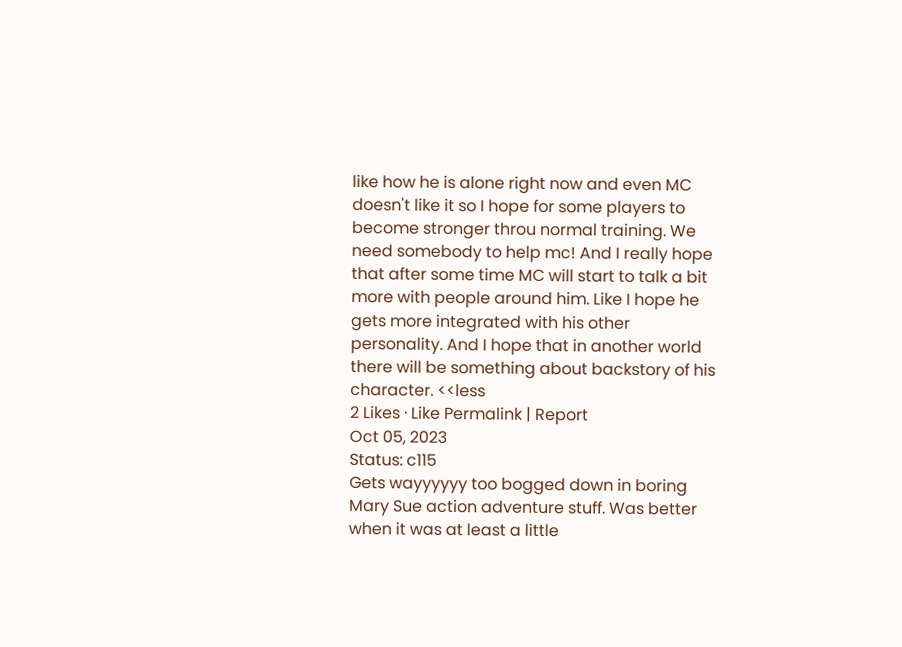like how he is alone right now and even MC doesn't like it so I hope for some players to become stronger throu normal training. We need somebody to help mc! And I really hope that after some time MC will start to talk a bit more with people around him. Like I hope he gets more integrated with his other personality. And I hope that in another world there will be something about backstory of his character. <<less
2 Likes · Like Permalink | Report
Oct 05, 2023
Status: c115
Gets wayyyyyy too bogged down in boring Mary Sue action adventure stuff. Was better when it was at least a little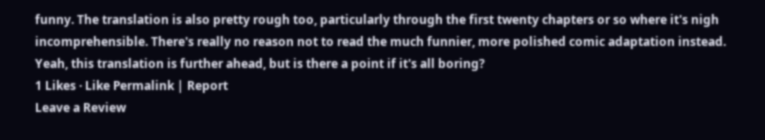funny. The translation is also pretty rough too, particularly through the first twenty chapters or so where it's nigh incomprehensible. There's really no reason not to read the much funnier, more polished comic adaptation instead. Yeah, this translation is further ahead, but is there a point if it's all boring?
1 Likes · Like Permalink | Report
Leave a Review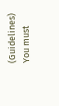(Guidelines)
You must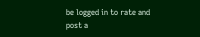be logged in to rate and post a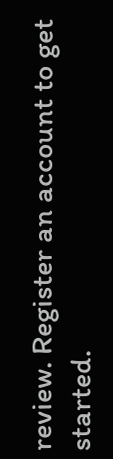review. Register an account to get started.